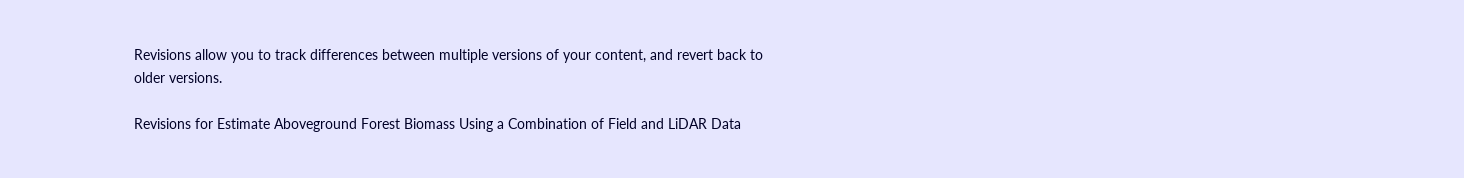Revisions allow you to track differences between multiple versions of your content, and revert back to older versions.

Revisions for Estimate Aboveground Forest Biomass Using a Combination of Field and LiDAR Data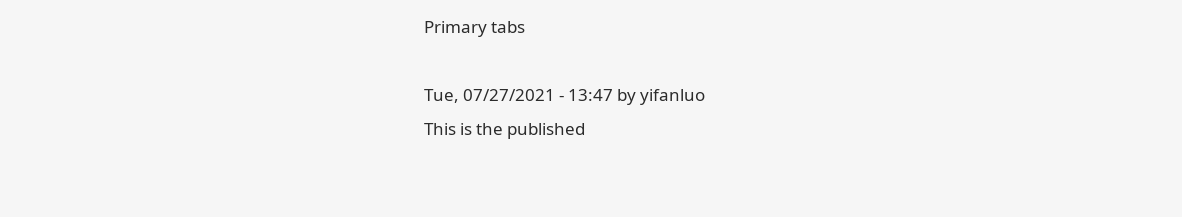Primary tabs

Tue, 07/27/2021 - 13:47 by yifanluo
This is the published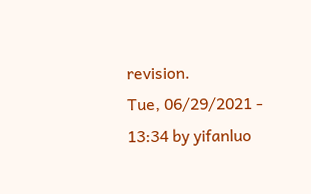revision.
Tue, 06/29/2021 - 13:34 by yifanluo